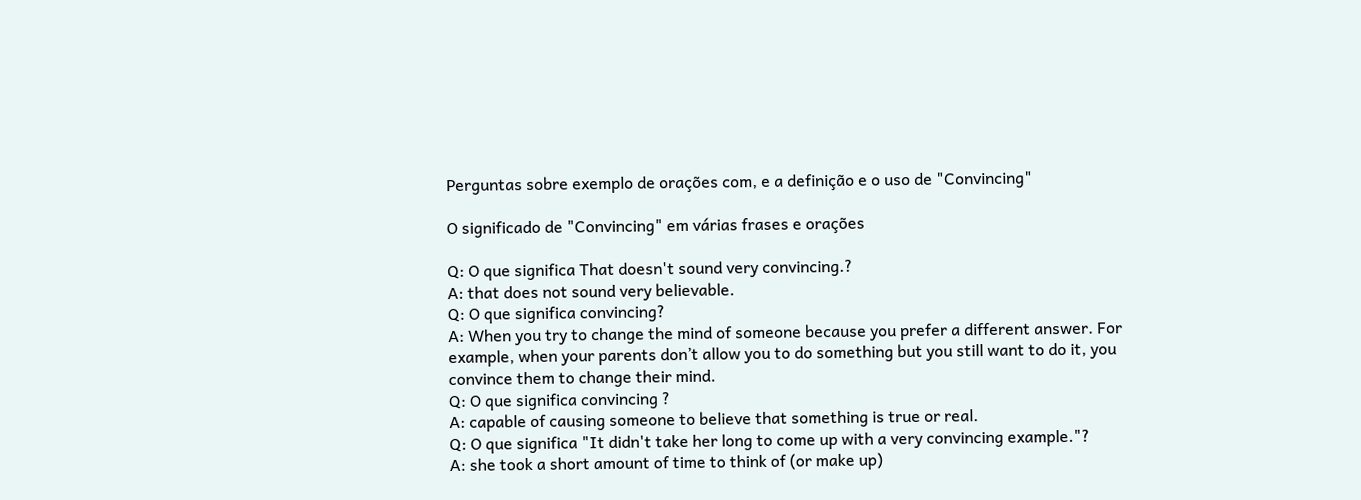Perguntas sobre exemplo de orações com, e a definição e o uso de "Convincing"

O significado de "Convincing" em várias frases e orações

Q: O que significa That doesn't sound very convincing.?
A: that does not sound very believable.
Q: O que significa convincing?
A: When you try to change the mind of someone because you prefer a different answer. For example, when your parents don’t allow you to do something but you still want to do it, you convince them to change their mind.
Q: O que significa convincing ?
A: capable of causing someone to believe that something is true or real.
Q: O que significa "It didn't take her long to come up with a very convincing example."?
A: she took a short amount of time to think of (or make up)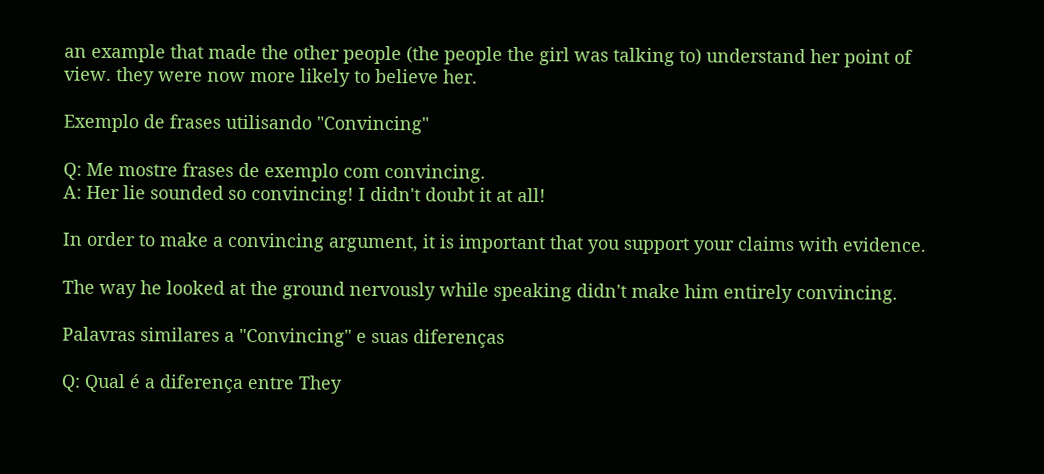an example that made the other people (the people the girl was talking to) understand her point of view. they were now more likely to believe her.

Exemplo de frases utilisando "Convincing"

Q: Me mostre frases de exemplo com convincing.
A: Her lie sounded so convincing! I didn't doubt it at all!

In order to make a convincing argument, it is important that you support your claims with evidence.

The way he looked at the ground nervously while speaking didn't make him entirely convincing.

Palavras similares a "Convincing" e suas diferenças

Q: Qual é a diferença entre They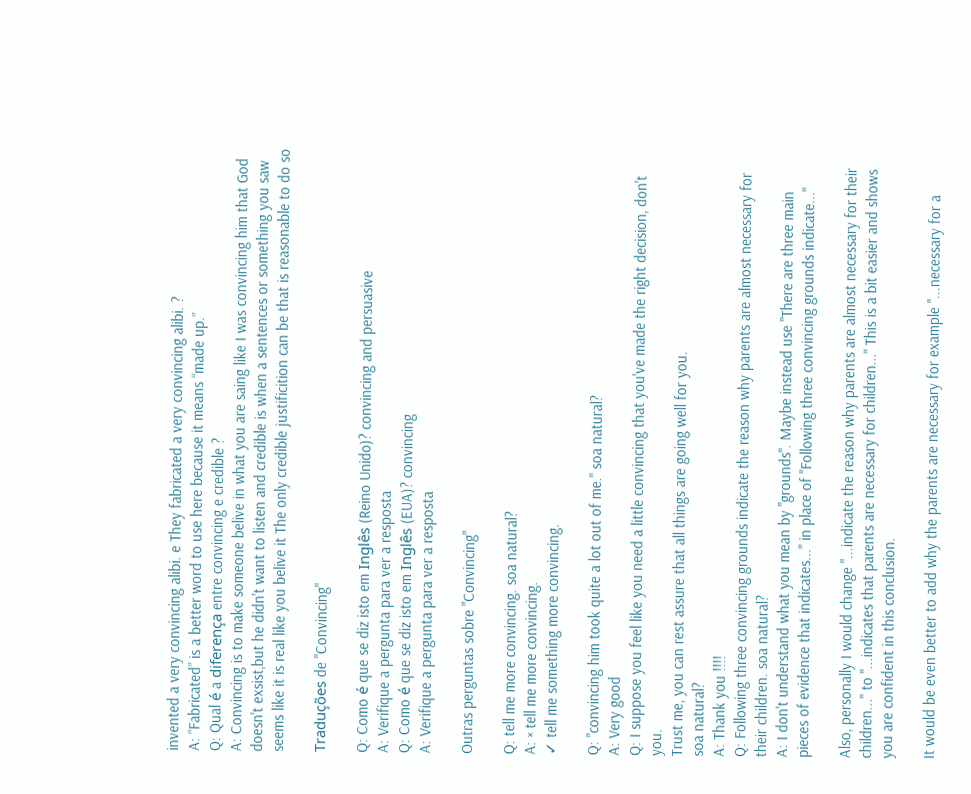invented a very convincing alibi. e They fabricated a very convincing alibi. ?
A: “Fabricated” is a better word to use here because it means “made up.”
Q: Qual é a diferença entre convincing e credible ?
A: Convincing is to make someone belive in what you are saing like I was convincing him that God doesn't exsist,but he didn't want to listen and credible is when a sentences or something you saw seems like it is real like you belive it The only credible justificition can be that is reasonable to do so

Traduções de "Convincing"

Q: Como é que se diz isto em Inglês (Reino Unido)? convincing and persuasive
A: Verifique a pergunta para ver a resposta
Q: Como é que se diz isto em Inglês (EUA)? convincing
A: Verifique a pergunta para ver a resposta

Outras perguntas sobre "Convincing"

Q: tell me more convincing. soa natural?
A: × tell me more convincing.
✓ tell me something more convincing.

Q: "convincing him took quite a lot out of me." soa natural?
A: Very good
Q: I suppose you feel like you need a little convincing that you've made the right decision, don't you.
Trust me, you can rest assure that all things are going well for you.
soa natural?
A: Thank you !!!!
Q: Following three convincing grounds indicate the reason why parents are almost necessary for their children. soa natural?
A: I don't understand what you mean by "grounds". Maybe instead use "There are three main pieces of evidence that indicates..." in place of "Following three convincing grounds indicate..."

Also, personally I would change "...indicate the reason why parents are almost necessary for their children..." to "...indicates that parents are necessary for children..." This is a bit easier and shows you are confident in this conclusion.

It would be even better to add why the parents are necessary for example "...necessary for a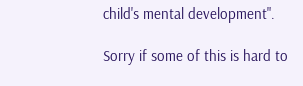child's mental development".

Sorry if some of this is hard to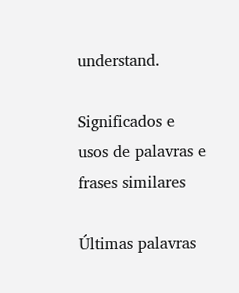understand.

Significados e usos de palavras e frases similares

Últimas palavras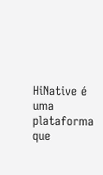HiNative é uma plataforma que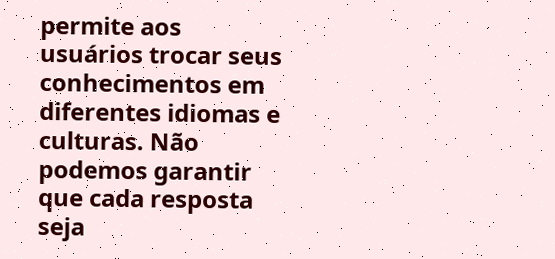permite aos usuários trocar seus conhecimentos em diferentes idiomas e culturas. Não podemos garantir que cada resposta seja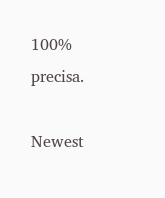100% precisa.

Newest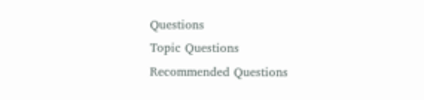Questions
Topic Questions
Recommended Questions